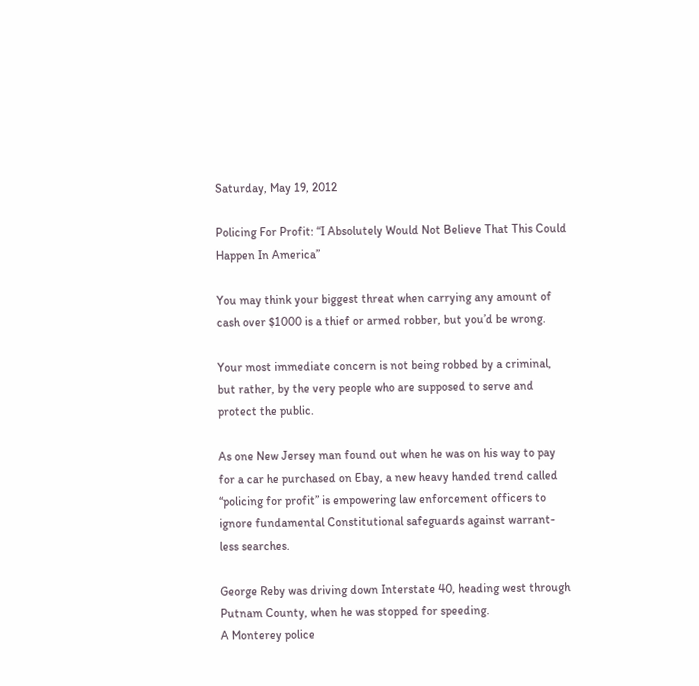Saturday, May 19, 2012

Policing For Profit: “I Absolutely Would Not Believe That This Could Happen In America”

You may think your biggest threat when carrying any amount of cash over $1000 is a thief or armed robber, but you’d be wrong.

Your most immediate concern is not being robbed by a criminal, but rather, by the very people who are supposed to serve and protect the public.

As one New Jersey man found out when he was on his way to pay for a car he purchased on Ebay, a new heavy handed trend called “policing for profit” is empowering law enforcement officers to ignore fundamental Constitutional safeguards against warrant-less searches.

George Reby was driving down Interstate 40, heading west through Putnam County, when he was stopped for speeding.
A Monterey police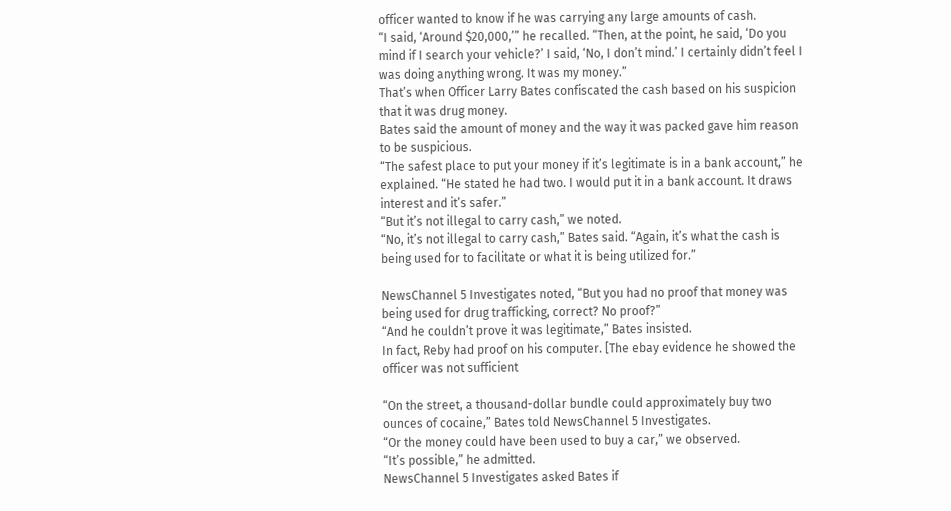officer wanted to know if he was carrying any large amounts of cash.
“I said, ‘Around $20,000,’” he recalled. “Then, at the point, he said, ‘Do you mind if I search your vehicle?’ I said, ‘No, I don’t mind.’ I certainly didn’t feel I was doing anything wrong. It was my money.”
That’s when Officer Larry Bates confiscated the cash based on his suspicion that it was drug money.
Bates said the amount of money and the way it was packed gave him reason to be suspicious.
“The safest place to put your money if it’s legitimate is in a bank account,” he explained. “He stated he had two. I would put it in a bank account. It draws interest and it’s safer.”
“But it’s not illegal to carry cash,” we noted.
“No, it’s not illegal to carry cash,” Bates said. “Again, it’s what the cash is being used for to facilitate or what it is being utilized for.”

NewsChannel 5 Investigates noted, “But you had no proof that money was being used for drug trafficking, correct? No proof?”
“And he couldn’t prove it was legitimate,” Bates insisted.
In fact, Reby had proof on his computer. [The ebay evidence he showed the officer was not sufficient

“On the street, a thousand-dollar bundle could approximately buy two ounces of cocaine,” Bates told NewsChannel 5 Investigates.
“Or the money could have been used to buy a car,” we observed.
“It’s possible,” he admitted.
NewsChannel 5 Investigates asked Bates if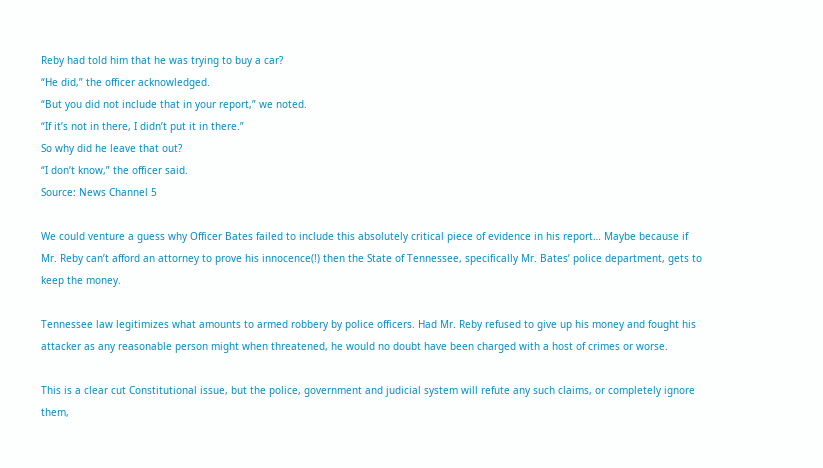Reby had told him that he was trying to buy a car?
“He did,” the officer acknowledged.
“But you did not include that in your report,” we noted.
“If it’s not in there, I didn’t put it in there.”
So why did he leave that out?
“I don’t know,” the officer said.
Source: News Channel 5

We could venture a guess why Officer Bates failed to include this absolutely critical piece of evidence in his report… Maybe because if Mr. Reby can’t afford an attorney to prove his innocence(!) then the State of Tennessee, specifically Mr. Bates’ police department, gets to keep the money.

Tennessee law legitimizes what amounts to armed robbery by police officers. Had Mr. Reby refused to give up his money and fought his attacker as any reasonable person might when threatened, he would no doubt have been charged with a host of crimes or worse.

This is a clear cut Constitutional issue, but the police, government and judicial system will refute any such claims, or completely ignore them,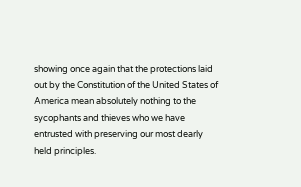showing once again that the protections laid out by the Constitution of the United States of America mean absolutely nothing to the sycophants and thieves who we have entrusted with preserving our most dearly held principles.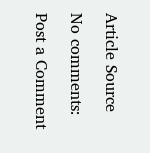Article Source

No comments:

Post a Comment